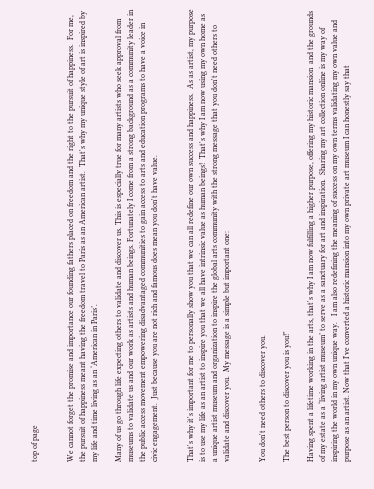top of page


We cannot forget the promise and importance our founding fathers placed on freedom and the right to the pursuit of happiness.  For me, the pursuit of happiness meant having the freedom travel to Paris as an American artist.  That's why my unique style of art is inspired by my life and time living as an ‘American in Paris’.

Many of us go through life expecting others to validate and discover us. This is especially true for many artists who seek approval from museums to validate us and our work as artists and human beings. Fortunately I come from a strong background as a community leader in the public access movement empowering disadvantaged communities to gain access to arts and education programs to have a voice in civic engagement.  Just because you are not rich and famous does mean you don't have value.


That's why it's important for me to personally show you that we can all redefine our own success and happiness.  As as artist, my purpose is to use my life as an artist to inspire you that we all have intrinsic value as human beings!  That's why I am now using my own home as a unique artist museum and organization to inspire the global arts community with the strong message that you don't need others to validate and discover you.  My message is a simple but important one:


You don't need others to discover you.

The best person to discover you is you!"

Having spent a lifetime working in the arts, that's why I am now fulfilling a higher purpose, offering my historic mansion  and the grounds of my estate as a ‘living artist museum’ to serve as a sanctuary for art and inspiration.  Sharing my art collection online is my way of  inspiring the world in my own unique way.   I am also redefining the meaning of success on my own terms validating my own value and purpose as an artist. Now that I've converted a historic mansion into my own private art museum I can honestly say that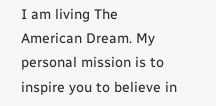I am living The American Dream. My personal mission is to inspire you to believe in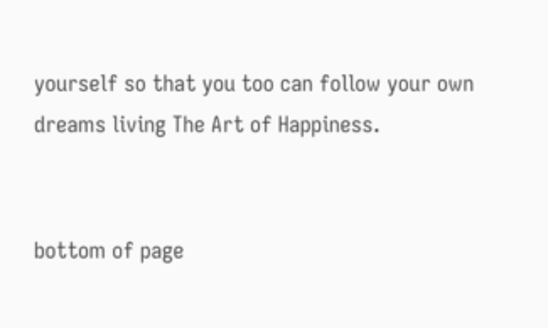yourself so that you too can follow your own dreams living The Art of Happiness.


bottom of page